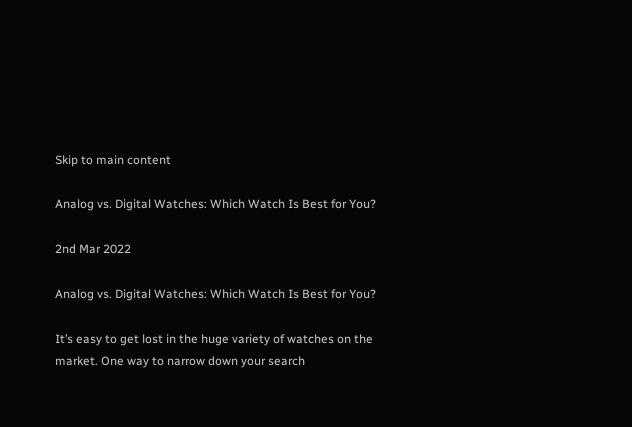Skip to main content

Analog vs. Digital Watches: Which Watch Is Best for You?

2nd Mar 2022

Analog vs. Digital Watches: Which Watch Is Best for You?

It’s easy to get lost in the huge variety of watches on the market. One way to narrow down your search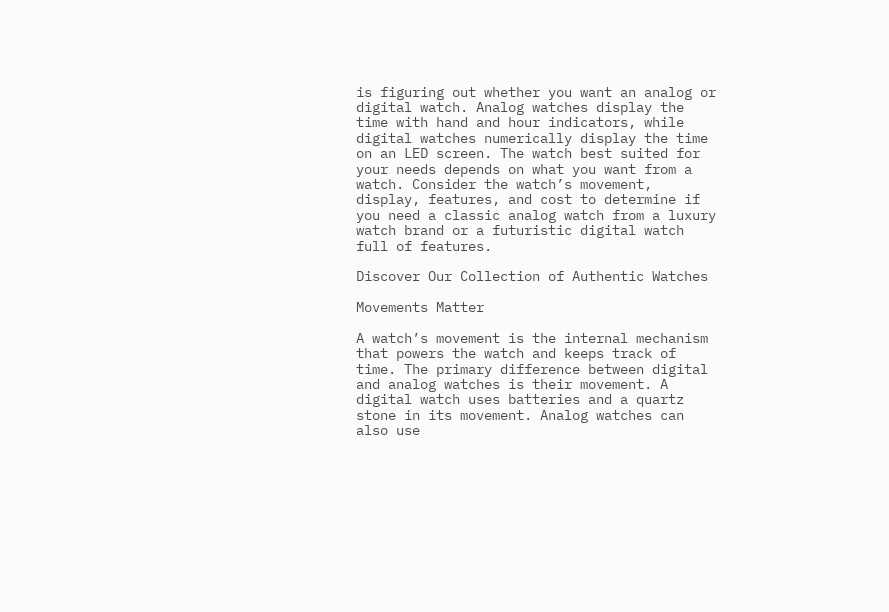is figuring out whether you want an analog or digital watch. Analog watches display the time with hand and hour indicators, while digital watches numerically display the time on an LED screen. The watch best suited for your needs depends on what you want from a watch. Consider the watch’s movement, display, features, and cost to determine if you need a classic analog watch from a luxury watch brand or a futuristic digital watch full of features.

Discover Our Collection of Authentic Watches

Movements Matter

A watch’s movement is the internal mechanism that powers the watch and keeps track of time. The primary difference between digital and analog watches is their movement. A digital watch uses batteries and a quartz stone in its movement. Analog watches can also use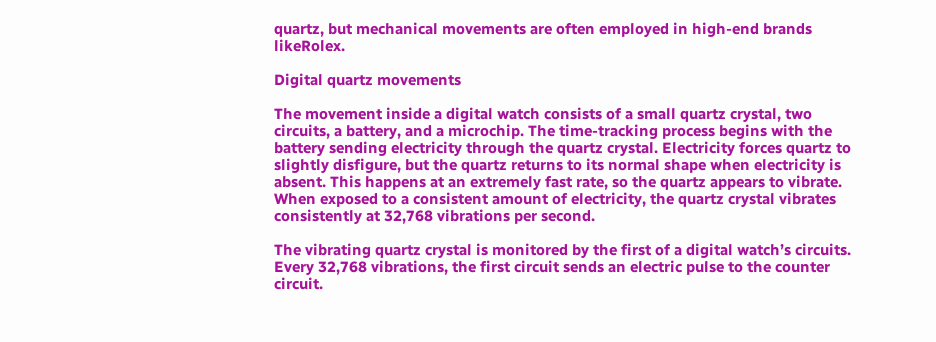quartz, but mechanical movements are often employed in high-end brands likeRolex.

Digital quartz movements

The movement inside a digital watch consists of a small quartz crystal, two circuits, a battery, and a microchip. The time-tracking process begins with the battery sending electricity through the quartz crystal. Electricity forces quartz to slightly disfigure, but the quartz returns to its normal shape when electricity is absent. This happens at an extremely fast rate, so the quartz appears to vibrate. When exposed to a consistent amount of electricity, the quartz crystal vibrates consistently at 32,768 vibrations per second.

The vibrating quartz crystal is monitored by the first of a digital watch’s circuits. Every 32,768 vibrations, the first circuit sends an electric pulse to the counter circuit.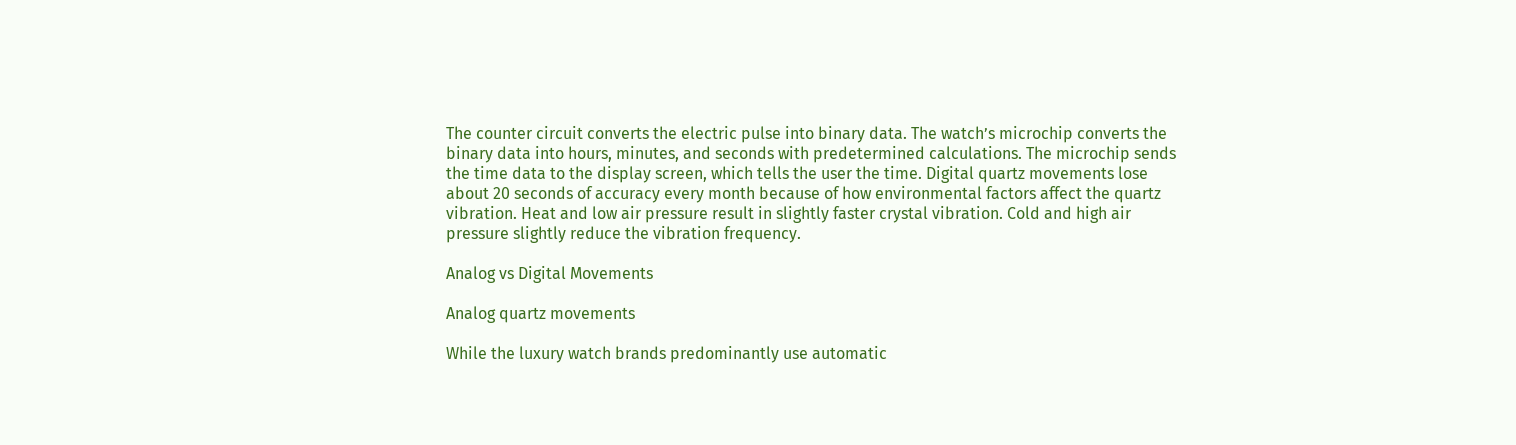The counter circuit converts the electric pulse into binary data. The watch’s microchip converts the binary data into hours, minutes, and seconds with predetermined calculations. The microchip sends the time data to the display screen, which tells the user the time. Digital quartz movements lose about 20 seconds of accuracy every month because of how environmental factors affect the quartz vibration. Heat and low air pressure result in slightly faster crystal vibration. Cold and high air pressure slightly reduce the vibration frequency.

Analog vs Digital Movements

Analog quartz movements

While the luxury watch brands predominantly use automatic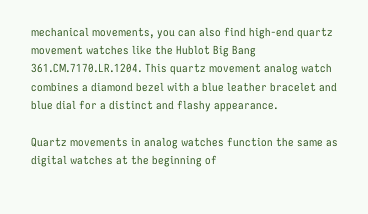mechanical movements, you can also find high-end quartz movement watches like the Hublot Big Bang 361.CM.7170.LR.1204. This quartz movement analog watch combines a diamond bezel with a blue leather bracelet and blue dial for a distinct and flashy appearance.

Quartz movements in analog watches function the same as digital watches at the beginning of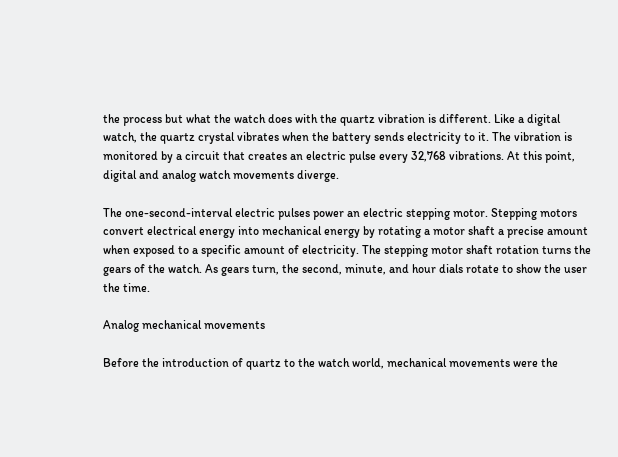the process but what the watch does with the quartz vibration is different. Like a digital watch, the quartz crystal vibrates when the battery sends electricity to it. The vibration is monitored by a circuit that creates an electric pulse every 32,768 vibrations. At this point, digital and analog watch movements diverge.

The one-second-interval electric pulses power an electric stepping motor. Stepping motors convert electrical energy into mechanical energy by rotating a motor shaft a precise amount when exposed to a specific amount of electricity. The stepping motor shaft rotation turns the gears of the watch. As gears turn, the second, minute, and hour dials rotate to show the user the time.

Analog mechanical movements

Before the introduction of quartz to the watch world, mechanical movements were the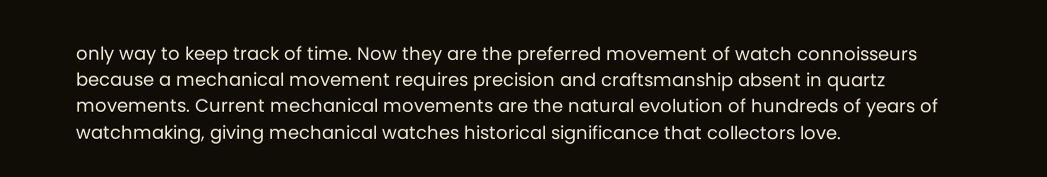only way to keep track of time. Now they are the preferred movement of watch connoisseurs because a mechanical movement requires precision and craftsmanship absent in quartz movements. Current mechanical movements are the natural evolution of hundreds of years of watchmaking, giving mechanical watches historical significance that collectors love.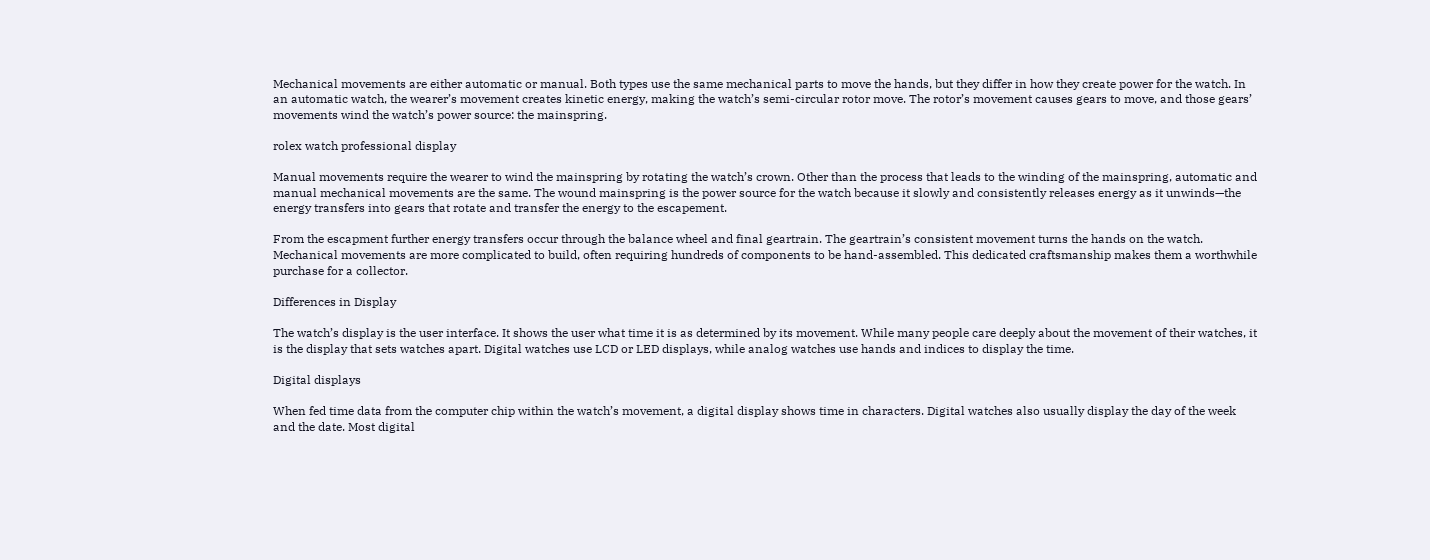Mechanical movements are either automatic or manual. Both types use the same mechanical parts to move the hands, but they differ in how they create power for the watch. In an automatic watch, the wearer’s movement creates kinetic energy, making the watch’s semi-circular rotor move. The rotor’s movement causes gears to move, and those gears’ movements wind the watch’s power source: the mainspring.

rolex watch professional display

Manual movements require the wearer to wind the mainspring by rotating the watch’s crown. Other than the process that leads to the winding of the mainspring, automatic and manual mechanical movements are the same. The wound mainspring is the power source for the watch because it slowly and consistently releases energy as it unwinds—the energy transfers into gears that rotate and transfer the energy to the escapement.

From the escapment further energy transfers occur through the balance wheel and final geartrain. The geartrain’s consistent movement turns the hands on the watch. Mechanical movements are more complicated to build, often requiring hundreds of components to be hand-assembled. This dedicated craftsmanship makes them a worthwhile purchase for a collector.

Differences in Display

The watch’s display is the user interface. It shows the user what time it is as determined by its movement. While many people care deeply about the movement of their watches, it is the display that sets watches apart. Digital watches use LCD or LED displays, while analog watches use hands and indices to display the time.

Digital displays

When fed time data from the computer chip within the watch’s movement, a digital display shows time in characters. Digital watches also usually display the day of the week and the date. Most digital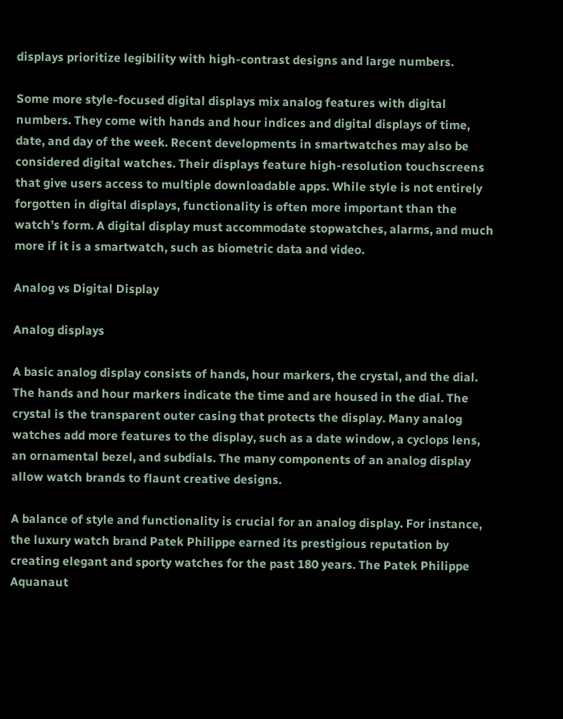displays prioritize legibility with high-contrast designs and large numbers.

Some more style-focused digital displays mix analog features with digital numbers. They come with hands and hour indices and digital displays of time, date, and day of the week. Recent developments in smartwatches may also be considered digital watches. Their displays feature high-resolution touchscreens that give users access to multiple downloadable apps. While style is not entirely forgotten in digital displays, functionality is often more important than the watch’s form. A digital display must accommodate stopwatches, alarms, and much more if it is a smartwatch, such as biometric data and video.

Analog vs Digital Display

Analog displays

A basic analog display consists of hands, hour markers, the crystal, and the dial. The hands and hour markers indicate the time and are housed in the dial. The crystal is the transparent outer casing that protects the display. Many analog watches add more features to the display, such as a date window, a cyclops lens, an ornamental bezel, and subdials. The many components of an analog display allow watch brands to flaunt creative designs.

A balance of style and functionality is crucial for an analog display. For instance, the luxury watch brand Patek Philippe earned its prestigious reputation by creating elegant and sporty watches for the past 180 years. The Patek Philippe Aquanaut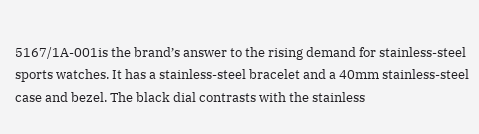5167/1A-001is the brand’s answer to the rising demand for stainless-steel sports watches. It has a stainless-steel bracelet and a 40mm stainless-steel case and bezel. The black dial contrasts with the stainless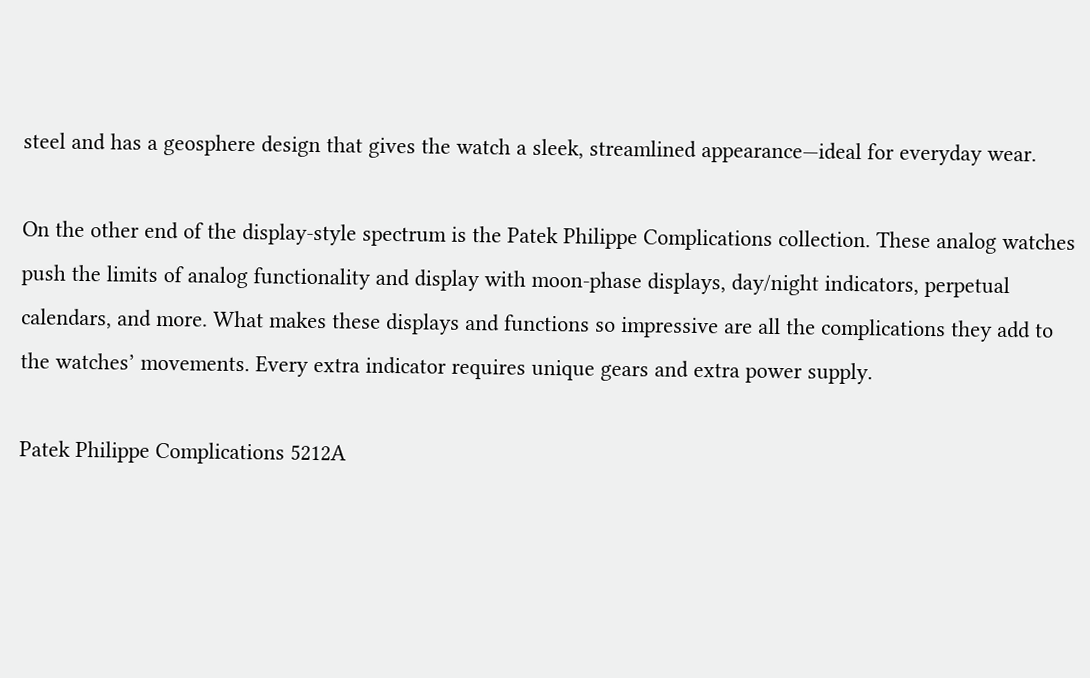steel and has a geosphere design that gives the watch a sleek, streamlined appearance—ideal for everyday wear.

On the other end of the display-style spectrum is the Patek Philippe Complications collection. These analog watches push the limits of analog functionality and display with moon-phase displays, day/night indicators, perpetual calendars, and more. What makes these displays and functions so impressive are all the complications they add to the watches’ movements. Every extra indicator requires unique gears and extra power supply.

Patek Philippe Complications 5212A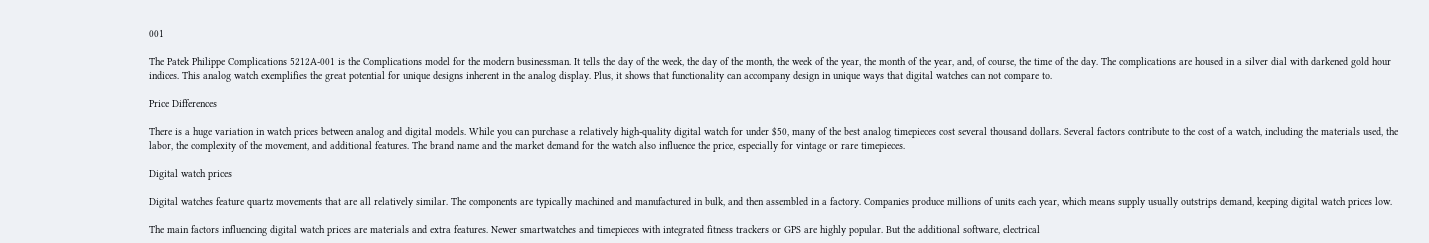001

The Patek Philippe Complications 5212A-001 is the Complications model for the modern businessman. It tells the day of the week, the day of the month, the week of the year, the month of the year, and, of course, the time of the day. The complications are housed in a silver dial with darkened gold hour indices. This analog watch exemplifies the great potential for unique designs inherent in the analog display. Plus, it shows that functionality can accompany design in unique ways that digital watches can not compare to.

Price Differences

There is a huge variation in watch prices between analog and digital models. While you can purchase a relatively high-quality digital watch for under $50, many of the best analog timepieces cost several thousand dollars. Several factors contribute to the cost of a watch, including the materials used, the labor, the complexity of the movement, and additional features. The brand name and the market demand for the watch also influence the price, especially for vintage or rare timepieces.

Digital watch prices

Digital watches feature quartz movements that are all relatively similar. The components are typically machined and manufactured in bulk, and then assembled in a factory. Companies produce millions of units each year, which means supply usually outstrips demand, keeping digital watch prices low.

The main factors influencing digital watch prices are materials and extra features. Newer smartwatches and timepieces with integrated fitness trackers or GPS are highly popular. But the additional software, electrical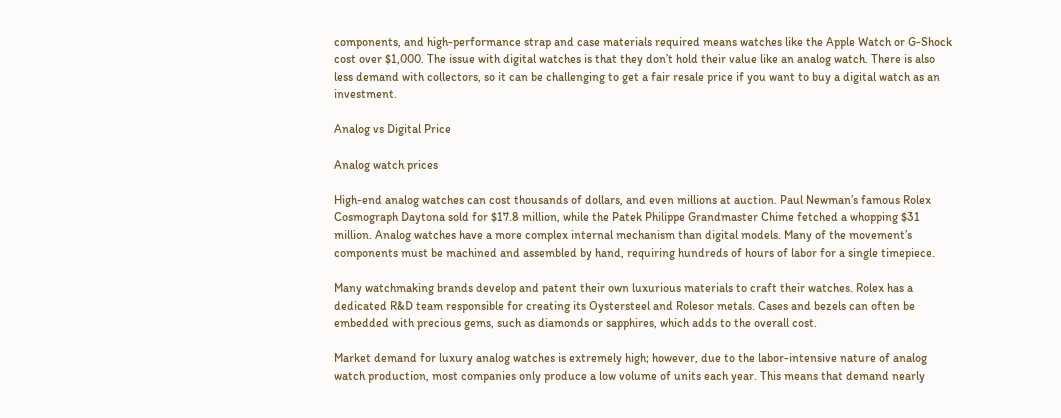components, and high-performance strap and case materials required means watches like the Apple Watch or G-Shock cost over $1,000. The issue with digital watches is that they don’t hold their value like an analog watch. There is also less demand with collectors, so it can be challenging to get a fair resale price if you want to buy a digital watch as an investment.

Analog vs Digital Price

Analog watch prices

High-end analog watches can cost thousands of dollars, and even millions at auction. Paul Newman’s famous Rolex Cosmograph Daytona sold for $17.8 million, while the Patek Philippe Grandmaster Chime fetched a whopping $31 million. Analog watches have a more complex internal mechanism than digital models. Many of the movement’s components must be machined and assembled by hand, requiring hundreds of hours of labor for a single timepiece.

Many watchmaking brands develop and patent their own luxurious materials to craft their watches. Rolex has a dedicated R&D team responsible for creating its Oystersteel and Rolesor metals. Cases and bezels can often be embedded with precious gems, such as diamonds or sapphires, which adds to the overall cost.

Market demand for luxury analog watches is extremely high; however, due to the labor-intensive nature of analog watch production, most companies only produce a low volume of units each year. This means that demand nearly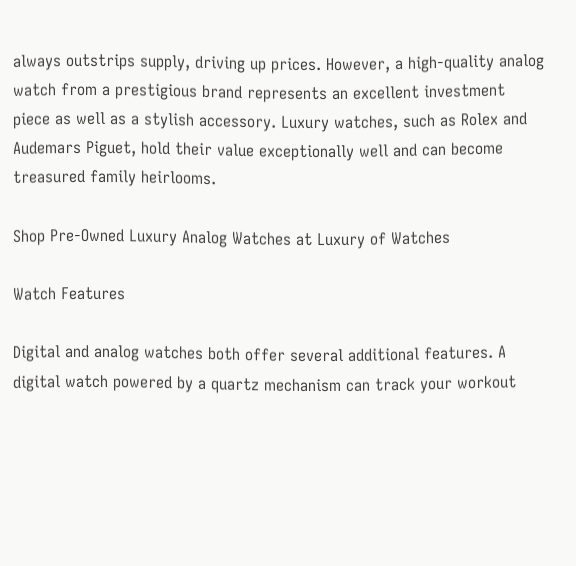always outstrips supply, driving up prices. However, a high-quality analog watch from a prestigious brand represents an excellent investment piece as well as a stylish accessory. Luxury watches, such as Rolex and Audemars Piguet, hold their value exceptionally well and can become treasured family heirlooms.

Shop Pre-Owned Luxury Analog Watches at Luxury of Watches

Watch Features

Digital and analog watches both offer several additional features. A digital watch powered by a quartz mechanism can track your workout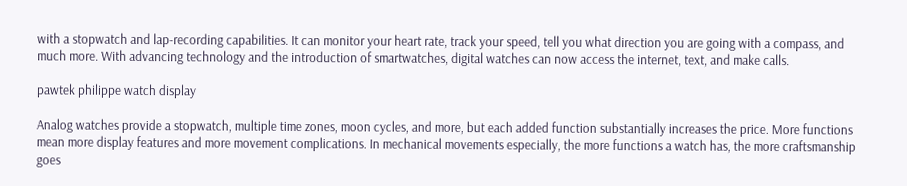with a stopwatch and lap-recording capabilities. It can monitor your heart rate, track your speed, tell you what direction you are going with a compass, and much more. With advancing technology and the introduction of smartwatches, digital watches can now access the internet, text, and make calls.

pawtek philippe watch display

Analog watches provide a stopwatch, multiple time zones, moon cycles, and more, but each added function substantially increases the price. More functions mean more display features and more movement complications. In mechanical movements especially, the more functions a watch has, the more craftsmanship goes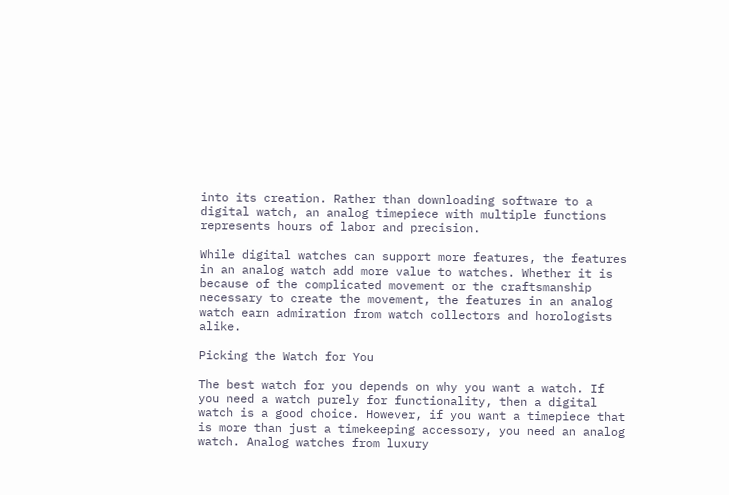into its creation. Rather than downloading software to a digital watch, an analog timepiece with multiple functions represents hours of labor and precision.

While digital watches can support more features, the features in an analog watch add more value to watches. Whether it is because of the complicated movement or the craftsmanship necessary to create the movement, the features in an analog watch earn admiration from watch collectors and horologists alike.

Picking the Watch for You

The best watch for you depends on why you want a watch. If you need a watch purely for functionality, then a digital watch is a good choice. However, if you want a timepiece that is more than just a timekeeping accessory, you need an analog watch. Analog watches from luxury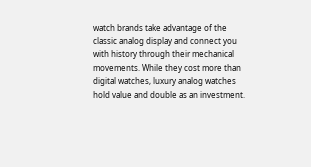watch brands take advantage of the classic analog display and connect you with history through their mechanical movements. While they cost more than digital watches, luxury analog watches hold value and double as an investment.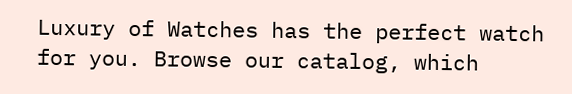Luxury of Watches has the perfect watch for you. Browse our catalog, which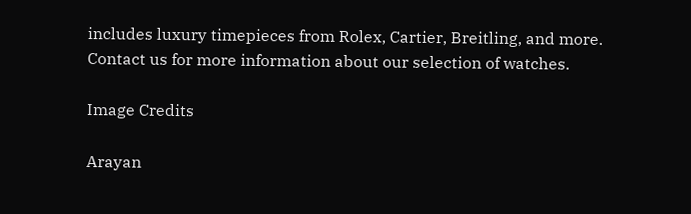includes luxury timepieces from Rolex, Cartier, Breitling, and more. Contact us for more information about our selection of watches.

Image Credits

Arayan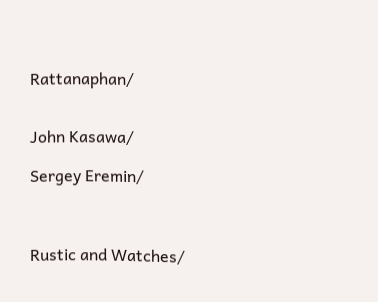Rattanaphan/


John Kasawa/

Sergey Eremin/



Rustic and Watches/